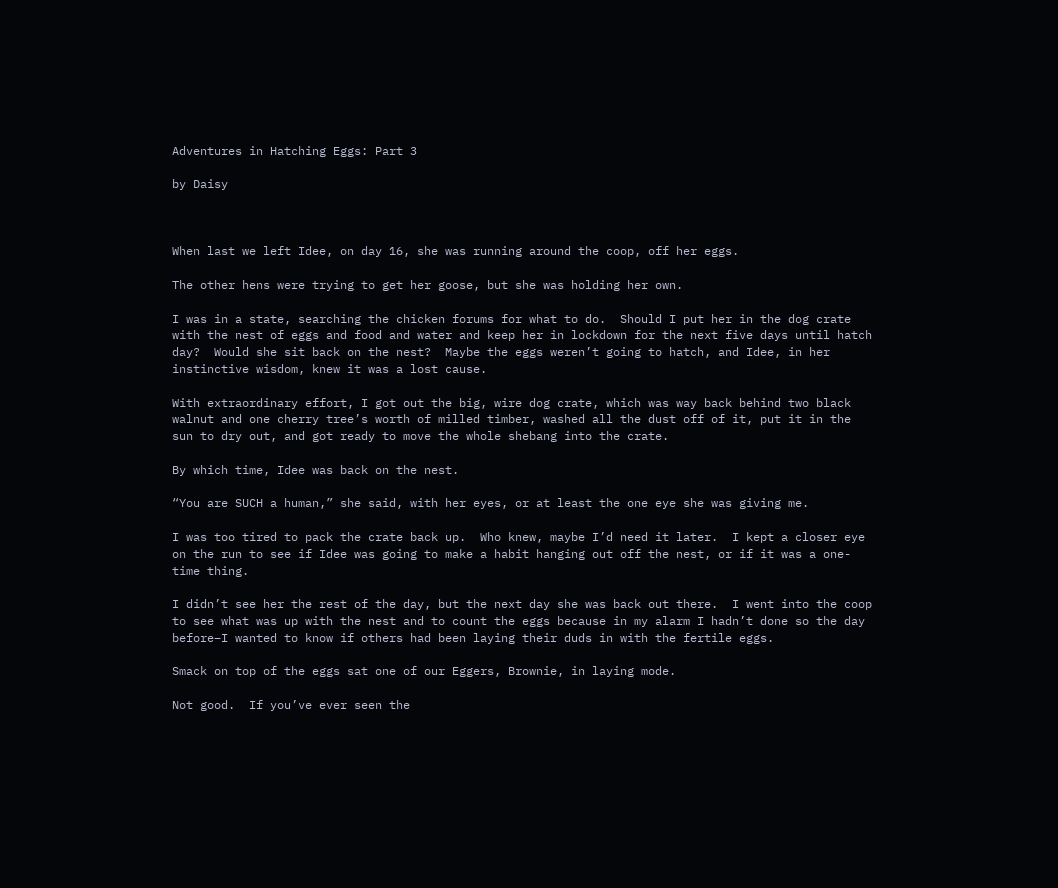Adventures in Hatching Eggs: Part 3

by Daisy



When last we left Idee, on day 16, she was running around the coop, off her eggs.

The other hens were trying to get her goose, but she was holding her own.

I was in a state, searching the chicken forums for what to do.  Should I put her in the dog crate with the nest of eggs and food and water and keep her in lockdown for the next five days until hatch day?  Would she sit back on the nest?  Maybe the eggs weren’t going to hatch, and Idee, in her instinctive wisdom, knew it was a lost cause.

With extraordinary effort, I got out the big, wire dog crate, which was way back behind two black walnut and one cherry tree’s worth of milled timber, washed all the dust off of it, put it in the sun to dry out, and got ready to move the whole shebang into the crate.

By which time, Idee was back on the nest.

“You are SUCH a human,” she said, with her eyes, or at least the one eye she was giving me.

I was too tired to pack the crate back up.  Who knew, maybe I’d need it later.  I kept a closer eye on the run to see if Idee was going to make a habit hanging out off the nest, or if it was a one-time thing.

I didn’t see her the rest of the day, but the next day she was back out there.  I went into the coop to see what was up with the nest and to count the eggs because in my alarm I hadn’t done so the day before–I wanted to know if others had been laying their duds in with the fertile eggs.

Smack on top of the eggs sat one of our Eggers, Brownie, in laying mode.

Not good.  If you’ve ever seen the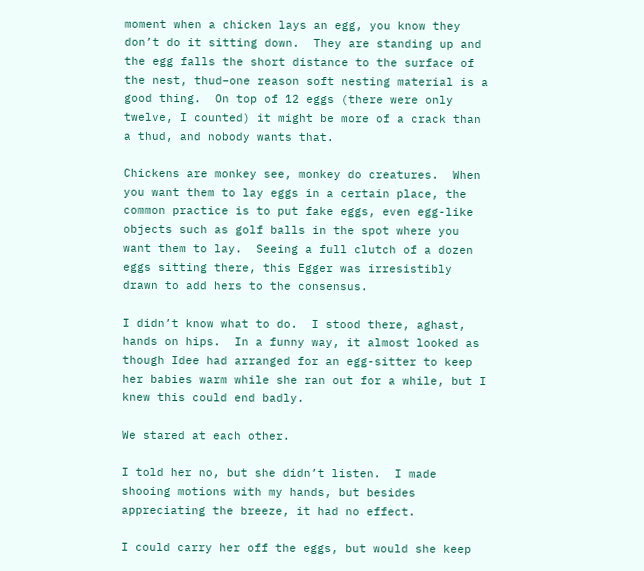moment when a chicken lays an egg, you know they don’t do it sitting down.  They are standing up and the egg falls the short distance to the surface of the nest, thud–one reason soft nesting material is a good thing.  On top of 12 eggs (there were only twelve, I counted) it might be more of a crack than a thud, and nobody wants that.

Chickens are monkey see, monkey do creatures.  When you want them to lay eggs in a certain place, the common practice is to put fake eggs, even egg-like objects such as golf balls in the spot where you want them to lay.  Seeing a full clutch of a dozen eggs sitting there, this Egger was irresistibly drawn to add hers to the consensus.

I didn’t know what to do.  I stood there, aghast, hands on hips.  In a funny way, it almost looked as though Idee had arranged for an egg-sitter to keep her babies warm while she ran out for a while, but I knew this could end badly.

We stared at each other.

I told her no, but she didn’t listen.  I made shooing motions with my hands, but besides appreciating the breeze, it had no effect.

I could carry her off the eggs, but would she keep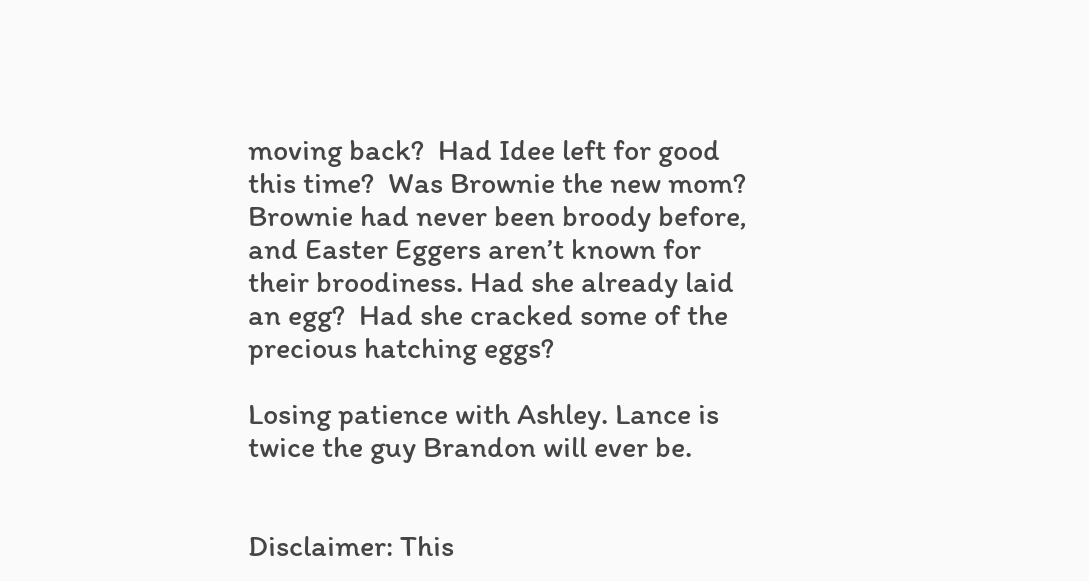moving back?  Had Idee left for good this time?  Was Brownie the new mom?  Brownie had never been broody before, and Easter Eggers aren’t known for their broodiness. Had she already laid an egg?  Had she cracked some of the precious hatching eggs?

Losing patience with Ashley. Lance is twice the guy Brandon will ever be.


Disclaimer: This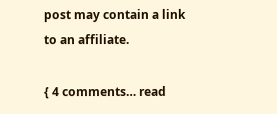post may contain a link to an affiliate.

{ 4 comments… read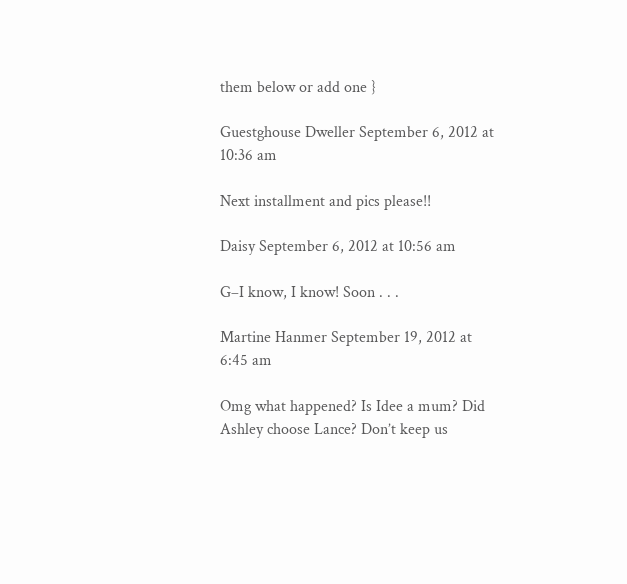them below or add one }

Guestghouse Dweller September 6, 2012 at 10:36 am

Next installment and pics please!!

Daisy September 6, 2012 at 10:56 am

G–I know, I know! Soon . . .

Martine Hanmer September 19, 2012 at 6:45 am

Omg what happened? Is Idee a mum? Did Ashley choose Lance? Don’t keep us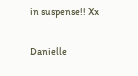in suspense!! Xx

Danielle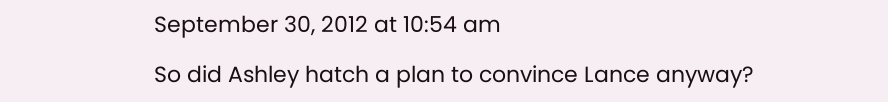September 30, 2012 at 10:54 am

So did Ashley hatch a plan to convince Lance anyway?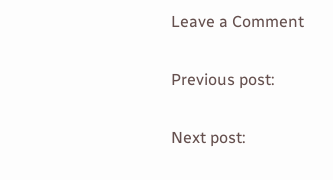Leave a Comment

Previous post:

Next post: